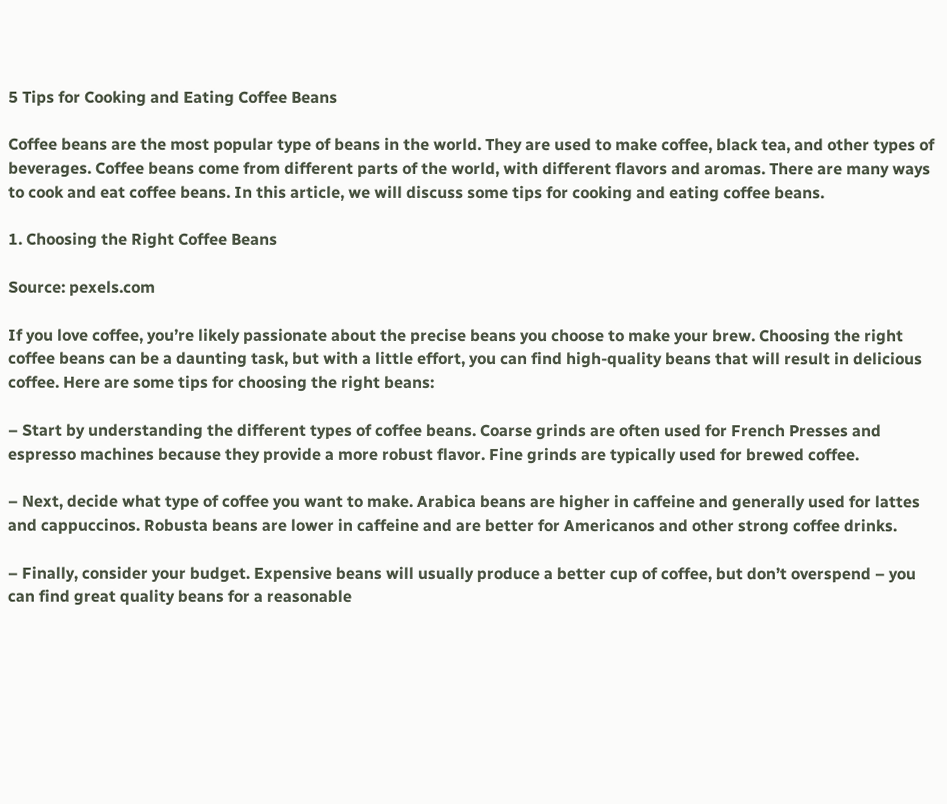5 Tips for Cooking and Eating Coffee Beans

Coffee beans are the most popular type of beans in the world. They are used to make coffee, black tea, and other types of beverages. Coffee beans come from different parts of the world, with different flavors and aromas. There are many ways to cook and eat coffee beans. In this article, we will discuss some tips for cooking and eating coffee beans.

1. Choosing the Right Coffee Beans

Source: pexels.com

If you love coffee, you’re likely passionate about the precise beans you choose to make your brew. Choosing the right coffee beans can be a daunting task, but with a little effort, you can find high-quality beans that will result in delicious coffee. Here are some tips for choosing the right beans:

– Start by understanding the different types of coffee beans. Coarse grinds are often used for French Presses and espresso machines because they provide a more robust flavor. Fine grinds are typically used for brewed coffee.

– Next, decide what type of coffee you want to make. Arabica beans are higher in caffeine and generally used for lattes and cappuccinos. Robusta beans are lower in caffeine and are better for Americanos and other strong coffee drinks.

– Finally, consider your budget. Expensive beans will usually produce a better cup of coffee, but don’t overspend – you can find great quality beans for a reasonable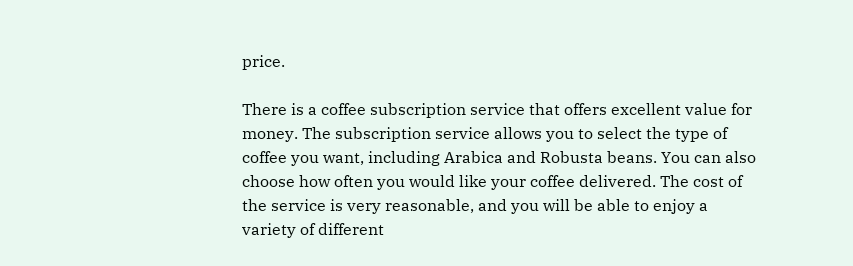price.

There is a coffee subscription service that offers excellent value for money. The subscription service allows you to select the type of coffee you want, including Arabica and Robusta beans. You can also choose how often you would like your coffee delivered. The cost of the service is very reasonable, and you will be able to enjoy a variety of different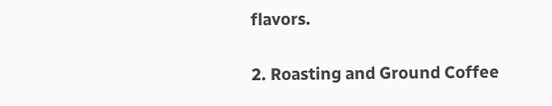flavors.

2. Roasting and Ground Coffee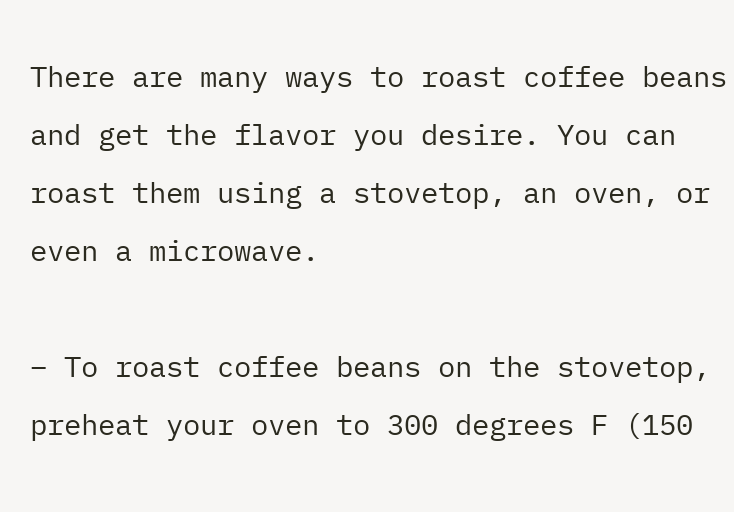There are many ways to roast coffee beans and get the flavor you desire. You can roast them using a stovetop, an oven, or even a microwave.

– To roast coffee beans on the stovetop, preheat your oven to 300 degrees F (150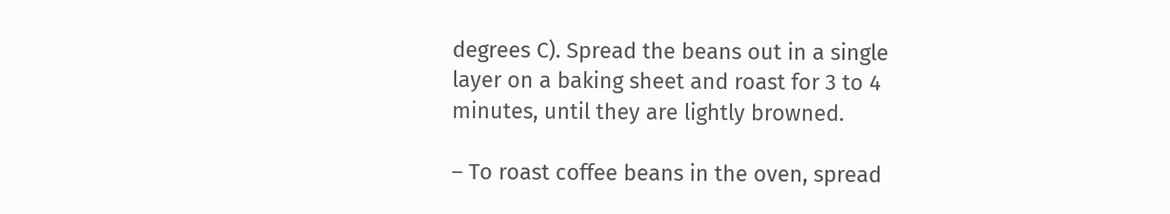degrees C). Spread the beans out in a single layer on a baking sheet and roast for 3 to 4 minutes, until they are lightly browned.

– To roast coffee beans in the oven, spread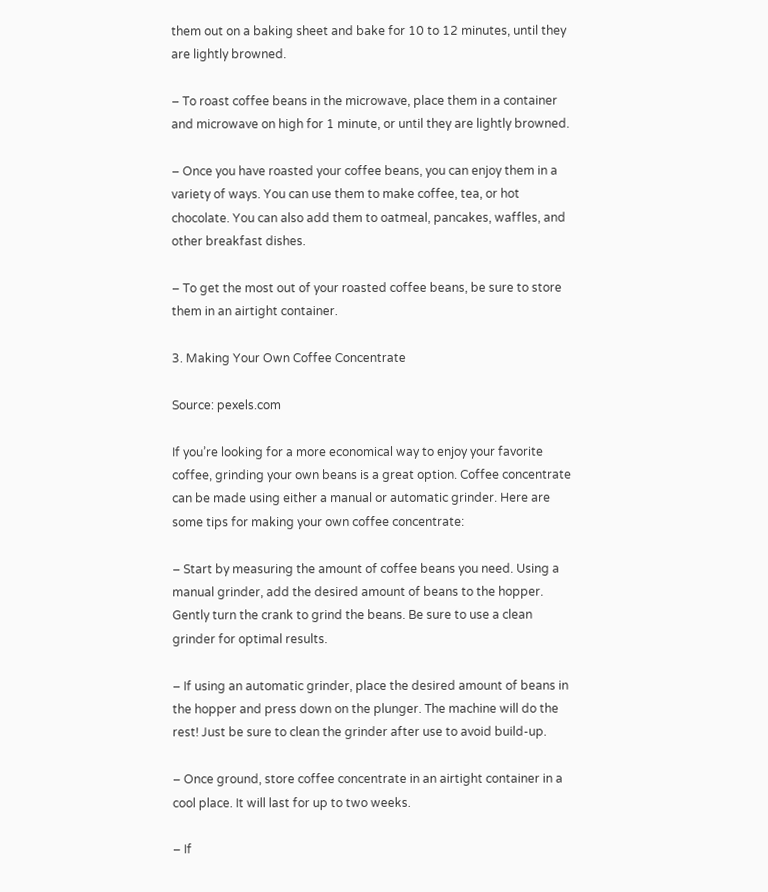them out on a baking sheet and bake for 10 to 12 minutes, until they are lightly browned.

– To roast coffee beans in the microwave, place them in a container and microwave on high for 1 minute, or until they are lightly browned.

– Once you have roasted your coffee beans, you can enjoy them in a variety of ways. You can use them to make coffee, tea, or hot chocolate. You can also add them to oatmeal, pancakes, waffles, and other breakfast dishes.

– To get the most out of your roasted coffee beans, be sure to store them in an airtight container.

3. Making Your Own Coffee Concentrate

Source: pexels.com

If you’re looking for a more economical way to enjoy your favorite coffee, grinding your own beans is a great option. Coffee concentrate can be made using either a manual or automatic grinder. Here are some tips for making your own coffee concentrate:

– Start by measuring the amount of coffee beans you need. Using a manual grinder, add the desired amount of beans to the hopper. Gently turn the crank to grind the beans. Be sure to use a clean grinder for optimal results.

– If using an automatic grinder, place the desired amount of beans in the hopper and press down on the plunger. The machine will do the rest! Just be sure to clean the grinder after use to avoid build-up.

– Once ground, store coffee concentrate in an airtight container in a cool place. It will last for up to two weeks.

– If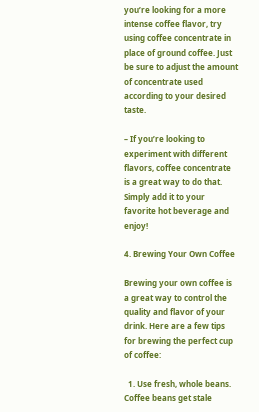you’re looking for a more intense coffee flavor, try using coffee concentrate in place of ground coffee. Just be sure to adjust the amount of concentrate used according to your desired taste.

– If you’re looking to experiment with different flavors, coffee concentrate is a great way to do that. Simply add it to your favorite hot beverage and enjoy!

4. Brewing Your Own Coffee

Brewing your own coffee is a great way to control the quality and flavor of your drink. Here are a few tips for brewing the perfect cup of coffee:

  1. Use fresh, whole beans. Coffee beans get stale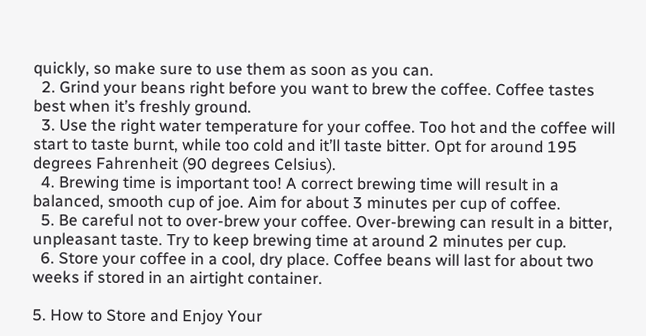quickly, so make sure to use them as soon as you can.
  2. Grind your beans right before you want to brew the coffee. Coffee tastes best when it’s freshly ground.
  3. Use the right water temperature for your coffee. Too hot and the coffee will start to taste burnt, while too cold and it’ll taste bitter. Opt for around 195 degrees Fahrenheit (90 degrees Celsius).
  4. Brewing time is important too! A correct brewing time will result in a balanced, smooth cup of joe. Aim for about 3 minutes per cup of coffee.
  5. Be careful not to over-brew your coffee. Over-brewing can result in a bitter, unpleasant taste. Try to keep brewing time at around 2 minutes per cup.
  6. Store your coffee in a cool, dry place. Coffee beans will last for about two weeks if stored in an airtight container.

5. How to Store and Enjoy Your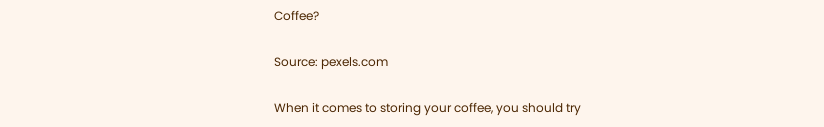Coffee?

Source: pexels.com

When it comes to storing your coffee, you should try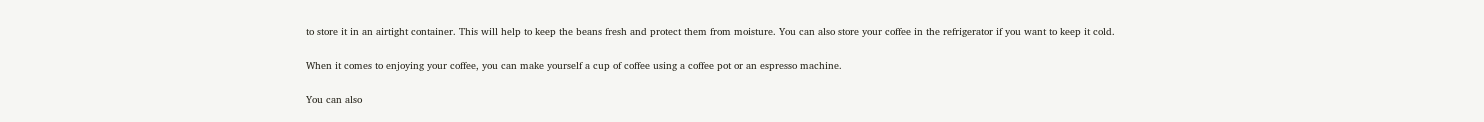to store it in an airtight container. This will help to keep the beans fresh and protect them from moisture. You can also store your coffee in the refrigerator if you want to keep it cold.

When it comes to enjoying your coffee, you can make yourself a cup of coffee using a coffee pot or an espresso machine.

You can also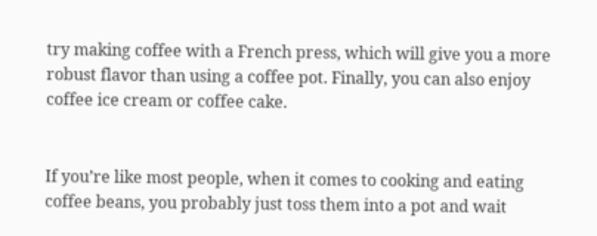try making coffee with a French press, which will give you a more robust flavor than using a coffee pot. Finally, you can also enjoy coffee ice cream or coffee cake.


If you’re like most people, when it comes to cooking and eating coffee beans, you probably just toss them into a pot and wait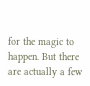for the magic to happen. But there are actually a few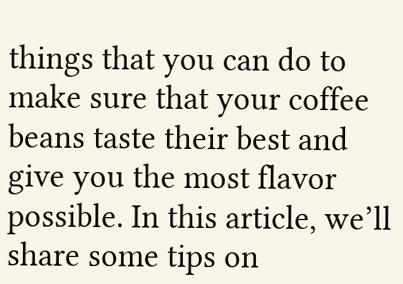things that you can do to make sure that your coffee beans taste their best and give you the most flavor possible. In this article, we’ll share some tips on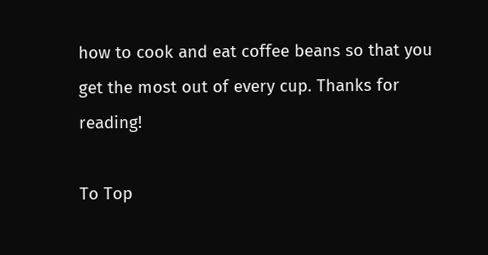how to cook and eat coffee beans so that you get the most out of every cup. Thanks for reading!

To Top